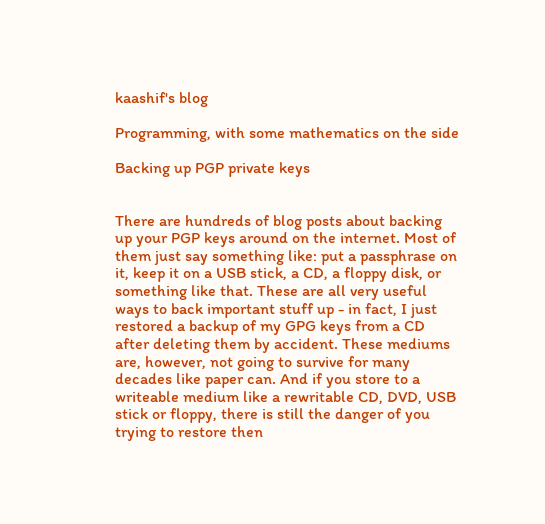kaashif's blog

Programming, with some mathematics on the side

Backing up PGP private keys


There are hundreds of blog posts about backing up your PGP keys around on the internet. Most of them just say something like: put a passphrase on it, keep it on a USB stick, a CD, a floppy disk, or something like that. These are all very useful ways to back important stuff up - in fact, I just restored a backup of my GPG keys from a CD after deleting them by accident. These mediums are, however, not going to survive for many decades like paper can. And if you store to a writeable medium like a rewritable CD, DVD, USB stick or floppy, there is still the danger of you trying to restore then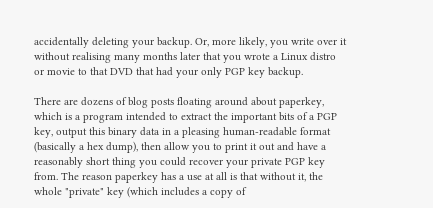accidentally deleting your backup. Or, more likely, you write over it without realising many months later that you wrote a Linux distro or movie to that DVD that had your only PGP key backup.

There are dozens of blog posts floating around about paperkey, which is a program intended to extract the important bits of a PGP key, output this binary data in a pleasing human-readable format (basically a hex dump), then allow you to print it out and have a reasonably short thing you could recover your private PGP key from. The reason paperkey has a use at all is that without it, the whole "private" key (which includes a copy of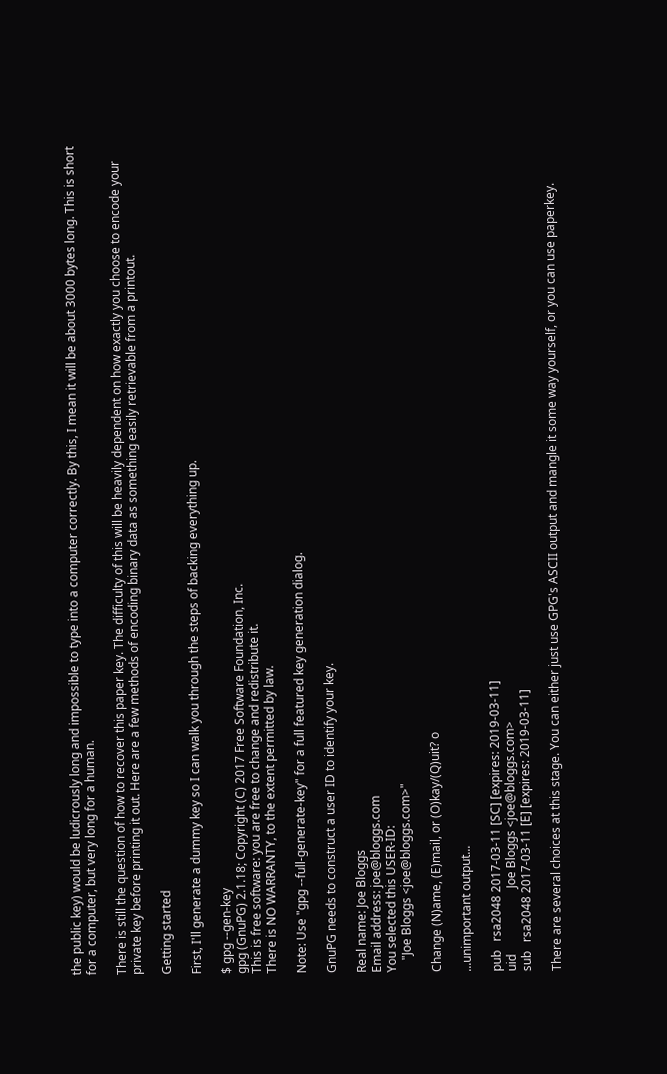the public key) would be ludicrously long and impossible to type into a computer correctly. By this, I mean it will be about 3000 bytes long. This is short for a computer, but very long for a human.

There is still the question of how to recover this paper key. The difficulty of this will be heavily dependent on how exactly you choose to encode your private key before printing it out. Here are a few methods of encoding binary data as something easily retrievable from a printout.

Getting started

First, I'll generate a dummy key so I can walk you through the steps of backing everything up.

$ gpg --gen-key
gpg (GnuPG) 2.1.18; Copyright (C) 2017 Free Software Foundation, Inc.
This is free software: you are free to change and redistribute it.
There is NO WARRANTY, to the extent permitted by law.

Note: Use "gpg --full-generate-key" for a full featured key generation dialog.

GnuPG needs to construct a user ID to identify your key.

Real name: Joe Bloggs
Email address: joe@bloggs.com
You selected this USER-ID:
    "Joe Bloggs <joe@bloggs.com>"

Change (N)ame, (E)mail, or (O)kay/(Q)uit? o

...unimportant output...

pub   rsa2048 2017-03-11 [SC] [expires: 2019-03-11]
uid                      Joe Bloggs <joe@bloggs.com>
sub   rsa2048 2017-03-11 [E] [expires: 2019-03-11]

There are several choices at this stage. You can either just use GPG's ASCII output and mangle it some way yourself, or you can use paperkey.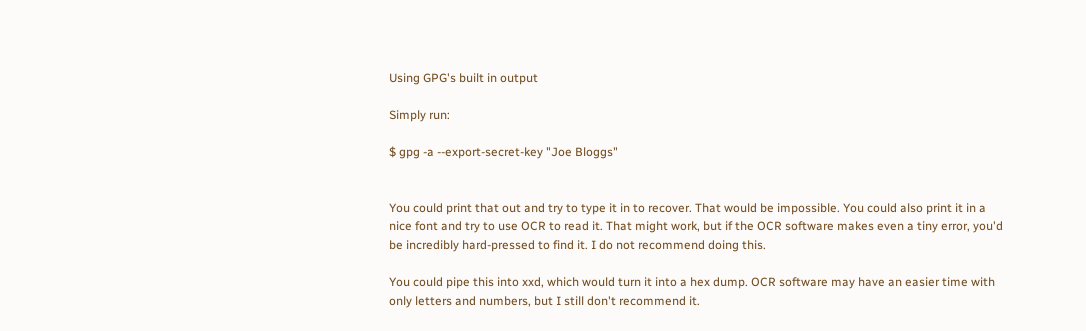Using GPG's built in output

Simply run:

$ gpg -a --export-secret-key "Joe Bloggs"


You could print that out and try to type it in to recover. That would be impossible. You could also print it in a nice font and try to use OCR to read it. That might work, but if the OCR software makes even a tiny error, you'd be incredibly hard-pressed to find it. I do not recommend doing this.

You could pipe this into xxd, which would turn it into a hex dump. OCR software may have an easier time with only letters and numbers, but I still don't recommend it.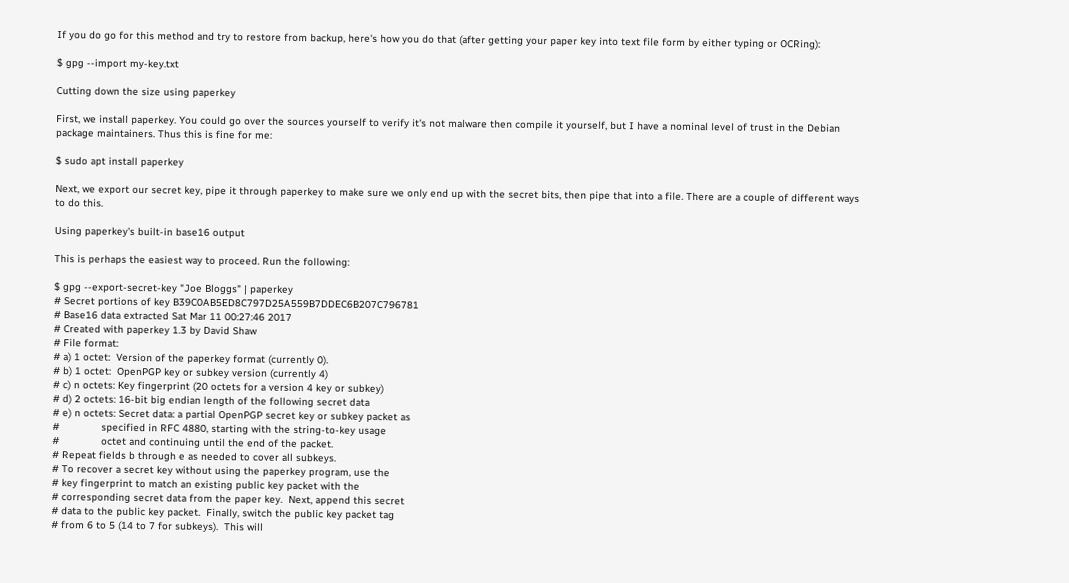If you do go for this method and try to restore from backup, here's how you do that (after getting your paper key into text file form by either typing or OCRing):

$ gpg --import my-key.txt

Cutting down the size using paperkey

First, we install paperkey. You could go over the sources yourself to verify it's not malware then compile it yourself, but I have a nominal level of trust in the Debian package maintainers. Thus this is fine for me:

$ sudo apt install paperkey

Next, we export our secret key, pipe it through paperkey to make sure we only end up with the secret bits, then pipe that into a file. There are a couple of different ways to do this.

Using paperkey's built-in base16 output

This is perhaps the easiest way to proceed. Run the following:

$ gpg --export-secret-key "Joe Bloggs" | paperkey
# Secret portions of key B39C0AB5ED8C797D25A559B7DDEC6B207C796781
# Base16 data extracted Sat Mar 11 00:27:46 2017
# Created with paperkey 1.3 by David Shaw
# File format:
# a) 1 octet:  Version of the paperkey format (currently 0).
# b) 1 octet:  OpenPGP key or subkey version (currently 4)
# c) n octets: Key fingerprint (20 octets for a version 4 key or subkey)
# d) 2 octets: 16-bit big endian length of the following secret data
# e) n octets: Secret data: a partial OpenPGP secret key or subkey packet as
#              specified in RFC 4880, starting with the string-to-key usage
#              octet and continuing until the end of the packet.
# Repeat fields b through e as needed to cover all subkeys.
# To recover a secret key without using the paperkey program, use the
# key fingerprint to match an existing public key packet with the
# corresponding secret data from the paper key.  Next, append this secret
# data to the public key packet.  Finally, switch the public key packet tag
# from 6 to 5 (14 to 7 for subkeys).  This will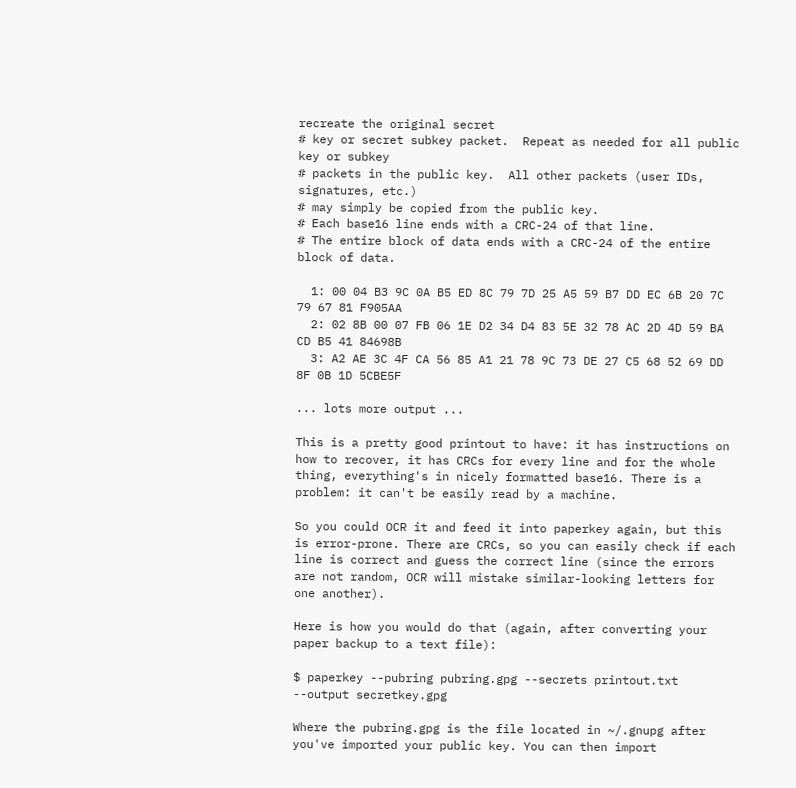recreate the original secret
# key or secret subkey packet.  Repeat as needed for all public key or subkey
# packets in the public key.  All other packets (user IDs, signatures, etc.)
# may simply be copied from the public key.
# Each base16 line ends with a CRC-24 of that line.
# The entire block of data ends with a CRC-24 of the entire block of data.

  1: 00 04 B3 9C 0A B5 ED 8C 79 7D 25 A5 59 B7 DD EC 6B 20 7C 79 67 81 F905AA
  2: 02 8B 00 07 FB 06 1E D2 34 D4 83 5E 32 78 AC 2D 4D 59 BA CD B5 41 84698B
  3: A2 AE 3C 4F CA 56 85 A1 21 78 9C 73 DE 27 C5 68 52 69 DD 8F 0B 1D 5CBE5F

... lots more output ...

This is a pretty good printout to have: it has instructions on how to recover, it has CRCs for every line and for the whole thing, everything's in nicely formatted base16. There is a problem: it can't be easily read by a machine.

So you could OCR it and feed it into paperkey again, but this is error-prone. There are CRCs, so you can easily check if each line is correct and guess the correct line (since the errors are not random, OCR will mistake similar-looking letters for one another).

Here is how you would do that (again, after converting your paper backup to a text file):

$ paperkey --pubring pubring.gpg --secrets printout.txt --output secretkey.gpg

Where the pubring.gpg is the file located in ~/.gnupg after you've imported your public key. You can then import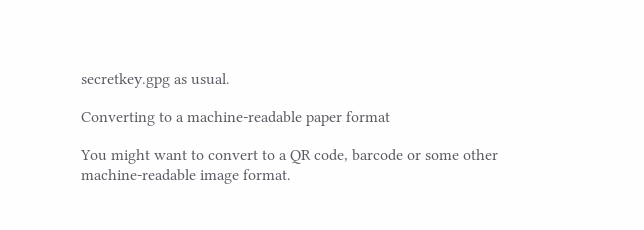secretkey.gpg as usual.

Converting to a machine-readable paper format

You might want to convert to a QR code, barcode or some other machine-readable image format.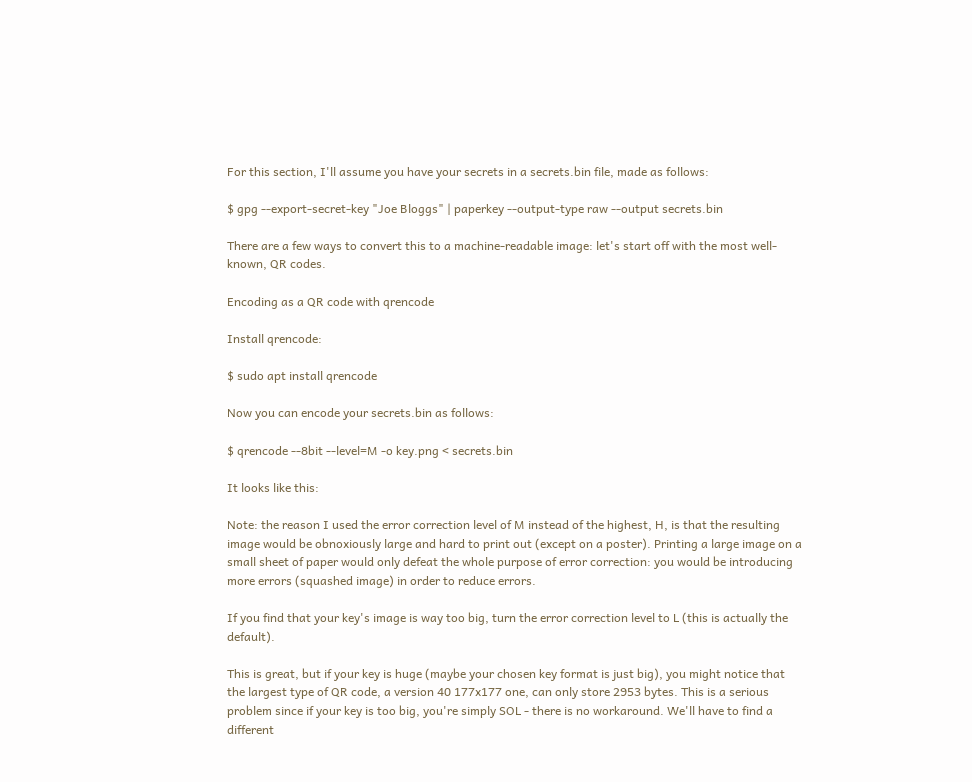For this section, I'll assume you have your secrets in a secrets.bin file, made as follows:

$ gpg --export-secret-key "Joe Bloggs" | paperkey --output-type raw --output secrets.bin

There are a few ways to convert this to a machine-readable image: let's start off with the most well-known, QR codes.

Encoding as a QR code with qrencode

Install qrencode:

$ sudo apt install qrencode

Now you can encode your secrets.bin as follows:

$ qrencode --8bit --level=M -o key.png < secrets.bin

It looks like this:

Note: the reason I used the error correction level of M instead of the highest, H, is that the resulting image would be obnoxiously large and hard to print out (except on a poster). Printing a large image on a small sheet of paper would only defeat the whole purpose of error correction: you would be introducing more errors (squashed image) in order to reduce errors.

If you find that your key's image is way too big, turn the error correction level to L (this is actually the default).

This is great, but if your key is huge (maybe your chosen key format is just big), you might notice that the largest type of QR code, a version 40 177x177 one, can only store 2953 bytes. This is a serious problem since if your key is too big, you're simply SOL - there is no workaround. We'll have to find a different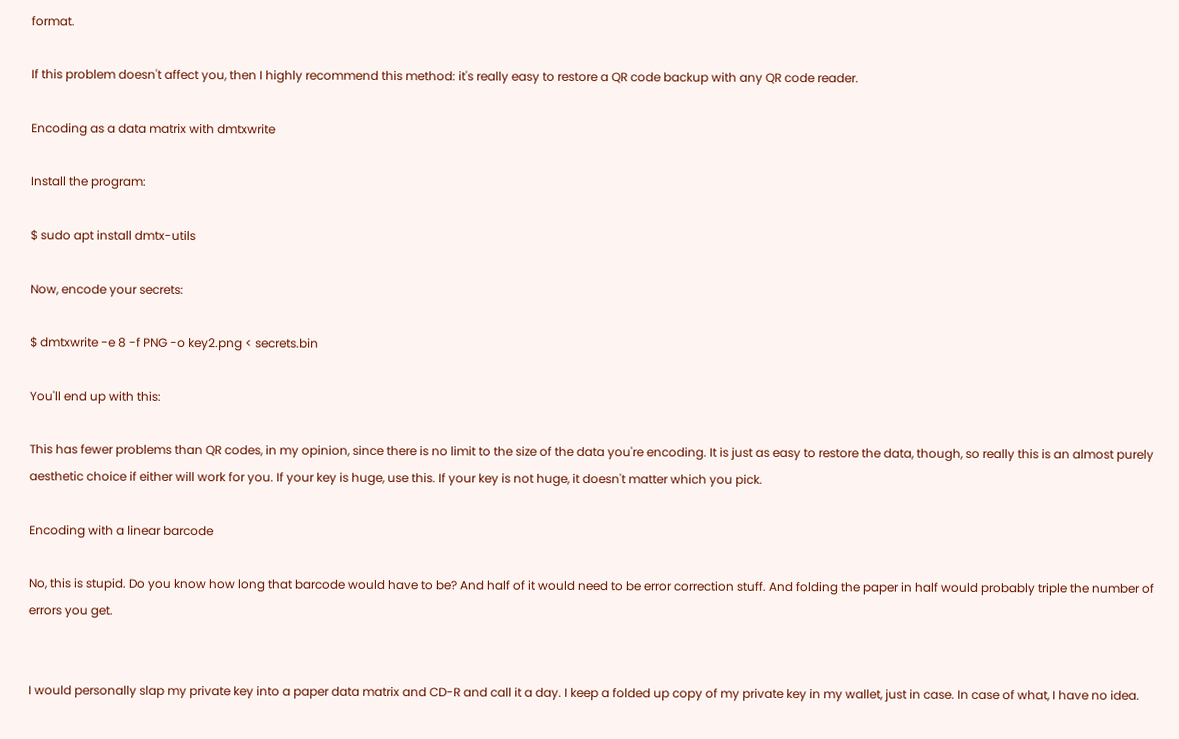format.

If this problem doesn't affect you, then I highly recommend this method: it's really easy to restore a QR code backup with any QR code reader.

Encoding as a data matrix with dmtxwrite

Install the program:

$ sudo apt install dmtx-utils

Now, encode your secrets:

$ dmtxwrite -e 8 -f PNG -o key2.png < secrets.bin

You'll end up with this:

This has fewer problems than QR codes, in my opinion, since there is no limit to the size of the data you're encoding. It is just as easy to restore the data, though, so really this is an almost purely aesthetic choice if either will work for you. If your key is huge, use this. If your key is not huge, it doesn't matter which you pick.

Encoding with a linear barcode

No, this is stupid. Do you know how long that barcode would have to be? And half of it would need to be error correction stuff. And folding the paper in half would probably triple the number of errors you get.


I would personally slap my private key into a paper data matrix and CD-R and call it a day. I keep a folded up copy of my private key in my wallet, just in case. In case of what, I have no idea.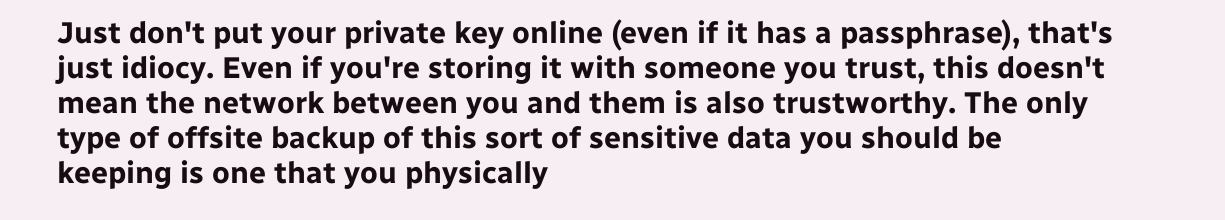Just don't put your private key online (even if it has a passphrase), that's just idiocy. Even if you're storing it with someone you trust, this doesn't mean the network between you and them is also trustworthy. The only type of offsite backup of this sort of sensitive data you should be keeping is one that you physically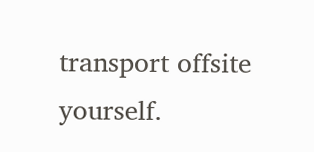transport offsite yourself.